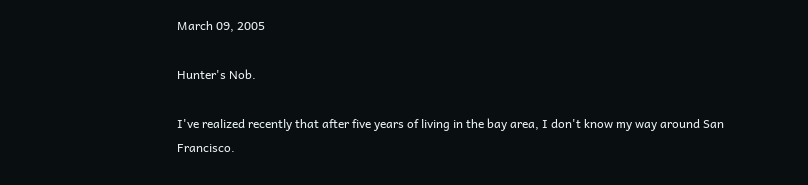March 09, 2005

Hunter's Nob.

I've realized recently that after five years of living in the bay area, I don't know my way around San Francisco.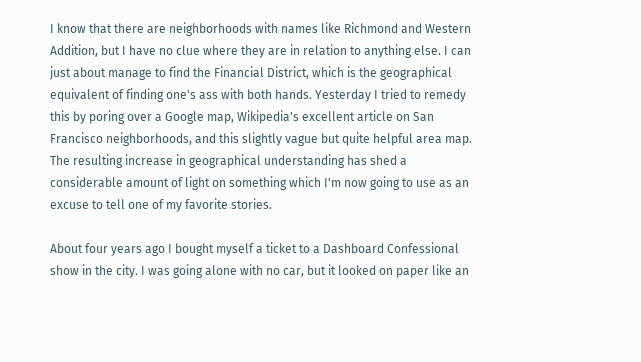I know that there are neighborhoods with names like Richmond and Western Addition, but I have no clue where they are in relation to anything else. I can just about manage to find the Financial District, which is the geographical equivalent of finding one's ass with both hands. Yesterday I tried to remedy this by poring over a Google map, Wikipedia's excellent article on San Francisco neighborhoods, and this slightly vague but quite helpful area map. The resulting increase in geographical understanding has shed a considerable amount of light on something which I'm now going to use as an excuse to tell one of my favorite stories.

About four years ago I bought myself a ticket to a Dashboard Confessional show in the city. I was going alone with no car, but it looked on paper like an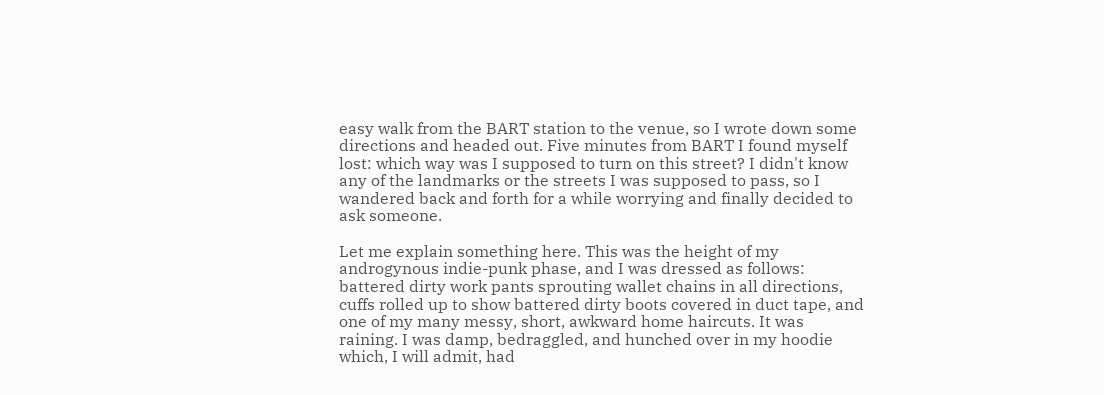easy walk from the BART station to the venue, so I wrote down some directions and headed out. Five minutes from BART I found myself lost: which way was I supposed to turn on this street? I didn't know any of the landmarks or the streets I was supposed to pass, so I wandered back and forth for a while worrying and finally decided to ask someone.

Let me explain something here. This was the height of my androgynous indie-punk phase, and I was dressed as follows: battered dirty work pants sprouting wallet chains in all directions, cuffs rolled up to show battered dirty boots covered in duct tape, and one of my many messy, short, awkward home haircuts. It was raining. I was damp, bedraggled, and hunched over in my hoodie which, I will admit, had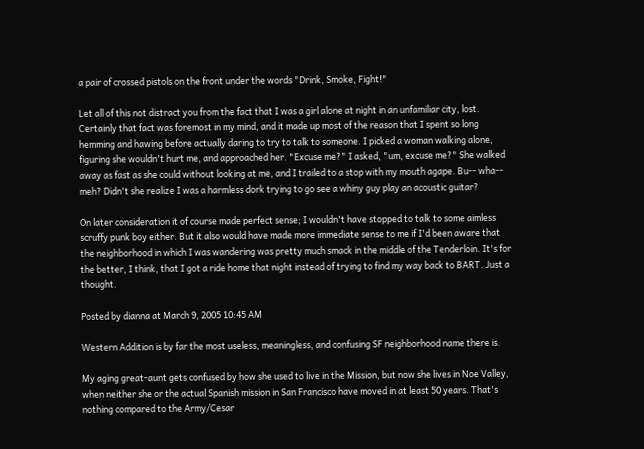a pair of crossed pistols on the front under the words "Drink, Smoke, Fight!"

Let all of this not distract you from the fact that I was a girl alone at night in an unfamiliar city, lost. Certainly that fact was foremost in my mind, and it made up most of the reason that I spent so long hemming and hawing before actually daring to try to talk to someone. I picked a woman walking alone, figuring she wouldn't hurt me, and approached her. "Excuse me?" I asked, "um, excuse me?" She walked away as fast as she could without looking at me, and I trailed to a stop with my mouth agape. Bu-- wha-- meh? Didn't she realize I was a harmless dork trying to go see a whiny guy play an acoustic guitar?

On later consideration it of course made perfect sense; I wouldn't have stopped to talk to some aimless scruffy punk boy either. But it also would have made more immediate sense to me if I'd been aware that the neighborhood in which I was wandering was pretty much smack in the middle of the Tenderloin. It's for the better, I think, that I got a ride home that night instead of trying to find my way back to BART. Just a thought.

Posted by dianna at March 9, 2005 10:45 AM

Western Addition is by far the most useless, meaningless, and confusing SF neighborhood name there is.

My aging great-aunt gets confused by how she used to live in the Mission, but now she lives in Noe Valley, when neither she or the actual Spanish mission in San Francisco have moved in at least 50 years. That's nothing compared to the Army/Cesar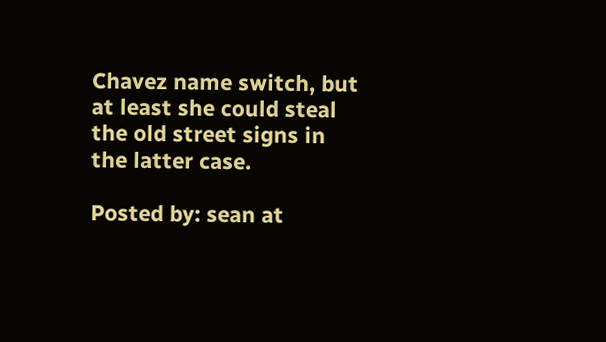Chavez name switch, but at least she could steal the old street signs in the latter case.

Posted by: sean at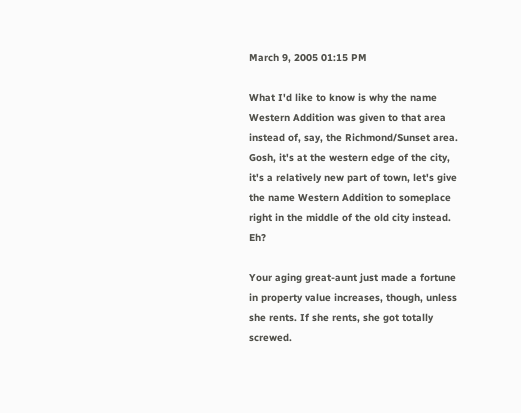March 9, 2005 01:15 PM

What I'd like to know is why the name Western Addition was given to that area instead of, say, the Richmond/Sunset area. Gosh, it's at the western edge of the city, it's a relatively new part of town, let's give the name Western Addition to someplace right in the middle of the old city instead. Eh?

Your aging great-aunt just made a fortune in property value increases, though, unless she rents. If she rents, she got totally screwed.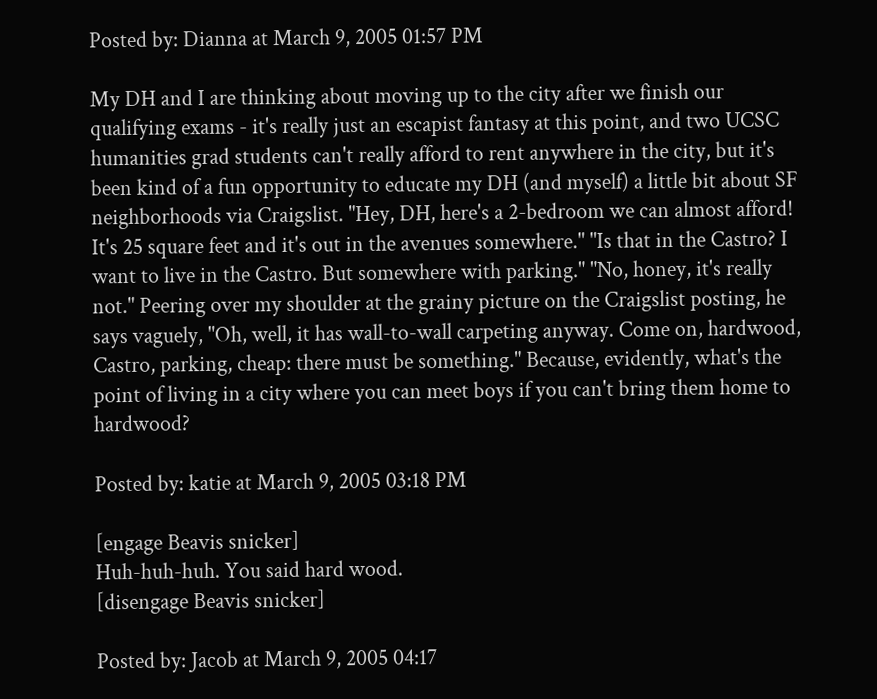Posted by: Dianna at March 9, 2005 01:57 PM

My DH and I are thinking about moving up to the city after we finish our qualifying exams - it's really just an escapist fantasy at this point, and two UCSC humanities grad students can't really afford to rent anywhere in the city, but it's been kind of a fun opportunity to educate my DH (and myself) a little bit about SF neighborhoods via Craigslist. "Hey, DH, here's a 2-bedroom we can almost afford! It's 25 square feet and it's out in the avenues somewhere." "Is that in the Castro? I want to live in the Castro. But somewhere with parking." "No, honey, it's really not." Peering over my shoulder at the grainy picture on the Craigslist posting, he says vaguely, "Oh, well, it has wall-to-wall carpeting anyway. Come on, hardwood, Castro, parking, cheap: there must be something." Because, evidently, what's the point of living in a city where you can meet boys if you can't bring them home to hardwood?

Posted by: katie at March 9, 2005 03:18 PM

[engage Beavis snicker]
Huh-huh-huh. You said hard wood.
[disengage Beavis snicker]

Posted by: Jacob at March 9, 2005 04:17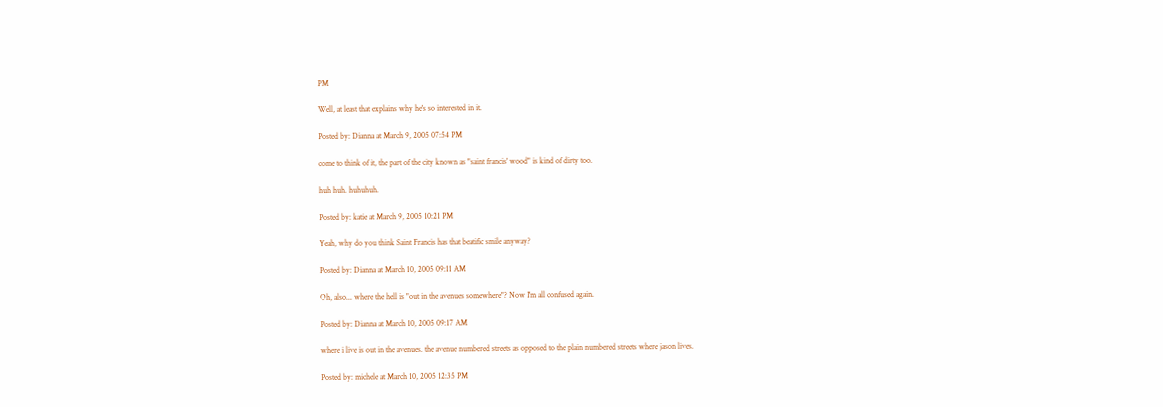PM

Well, at least that explains why he's so interested in it.

Posted by: Dianna at March 9, 2005 07:54 PM

come to think of it, the part of the city known as "saint francis' wood" is kind of dirty too.

huh huh. huhuhuh.

Posted by: katie at March 9, 2005 10:21 PM

Yeah, why do you think Saint Francis has that beatific smile anyway?

Posted by: Dianna at March 10, 2005 09:11 AM

Oh, also... where the hell is "out in the avenues somewhere"? Now I'm all confused again.

Posted by: Dianna at March 10, 2005 09:17 AM

where i live is out in the avenues. the avenue numbered streets as opposed to the plain numbered streets where jason lives.

Posted by: michele at March 10, 2005 12:35 PM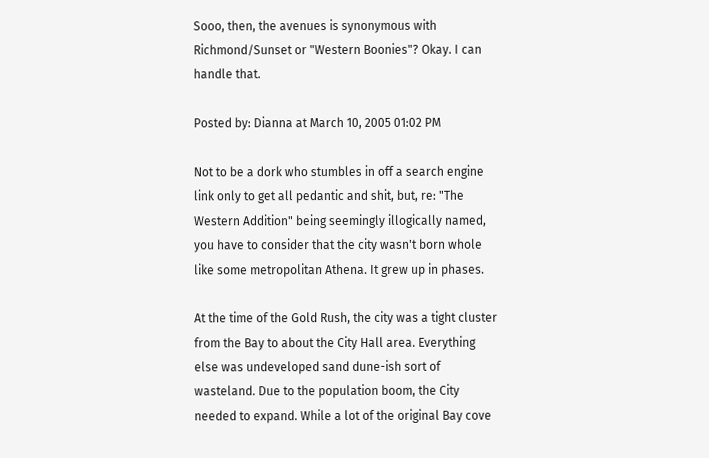Sooo, then, the avenues is synonymous with Richmond/Sunset or "Western Boonies"? Okay. I can handle that.

Posted by: Dianna at March 10, 2005 01:02 PM

Not to be a dork who stumbles in off a search engine link only to get all pedantic and shit, but, re: "The Western Addition" being seemingly illogically named, you have to consider that the city wasn't born whole like some metropolitan Athena. It grew up in phases.

At the time of the Gold Rush, the city was a tight cluster from the Bay to about the City Hall area. Everything else was undeveloped sand dune-ish sort of wasteland. Due to the population boom, the City needed to expand. While a lot of the original Bay cove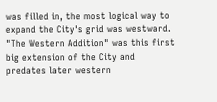was filled in, the most logical way to expand the City's grid was westward. "The Western Addition" was this first big extension of the City and predates later western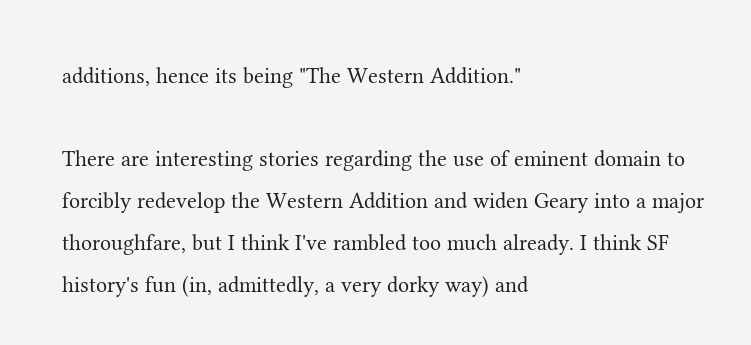additions, hence its being "The Western Addition."

There are interesting stories regarding the use of eminent domain to forcibly redevelop the Western Addition and widen Geary into a major thoroughfare, but I think I've rambled too much already. I think SF history's fun (in, admittedly, a very dorky way) and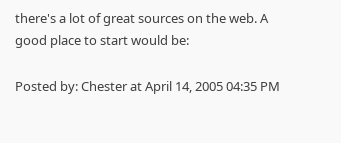there's a lot of great sources on the web. A good place to start would be:

Posted by: Chester at April 14, 2005 04:35 PM